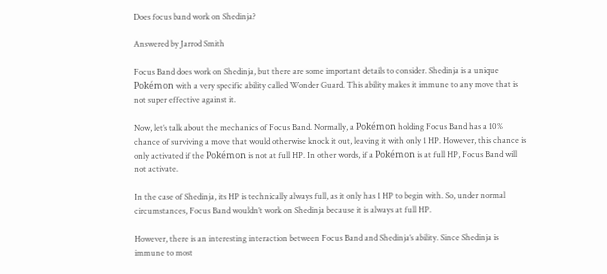Does focus band work on Shedinja?

Answered by Jarrod Smith

Focus Band does work on Shedinja, but there are some important details to consider. Shedinja is a unique Pokémon with a very specific ability called Wonder Guard. This ability makes it immune to any move that is not super effective against it.

Now, let’s talk about the mechanics of Focus Band. Normally, a Pokémon holding Focus Band has a 10% chance of surviving a move that would otherwise knock it out, leaving it with only 1 HP. However, this chance is only activated if the Pokémon is not at full HP. In other words, if a Pokémon is at full HP, Focus Band will not activate.

In the case of Shedinja, its HP is technically always full, as it only has 1 HP to begin with. So, under normal circumstances, Focus Band wouldn’t work on Shedinja because it is always at full HP.

However, there is an interesting interaction between Focus Band and Shedinja’s ability. Since Shedinja is immune to most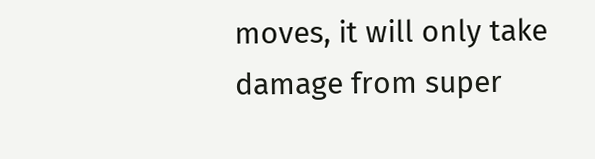moves, it will only take damage from super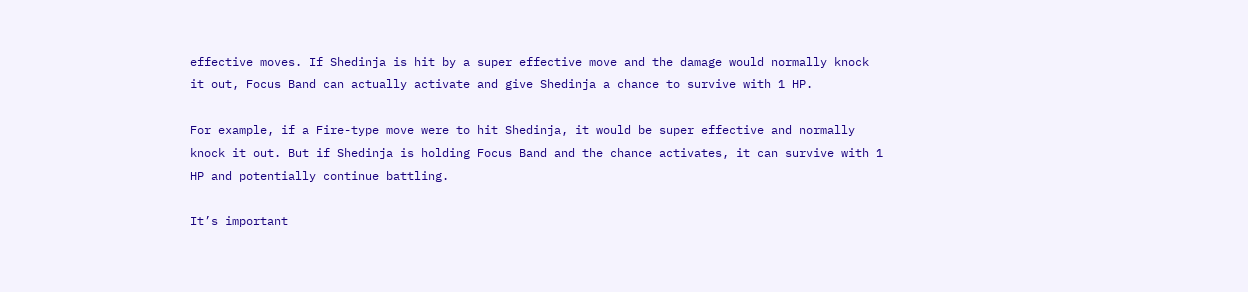effective moves. If Shedinja is hit by a super effective move and the damage would normally knock it out, Focus Band can actually activate and give Shedinja a chance to survive with 1 HP.

For example, if a Fire-type move were to hit Shedinja, it would be super effective and normally knock it out. But if Shedinja is holding Focus Band and the chance activates, it can survive with 1 HP and potentially continue battling.

It’s important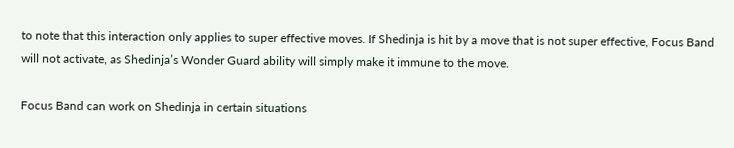to note that this interaction only applies to super effective moves. If Shedinja is hit by a move that is not super effective, Focus Band will not activate, as Shedinja’s Wonder Guard ability will simply make it immune to the move.

Focus Band can work on Shedinja in certain situations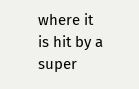where it is hit by a super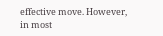effective move. However, in most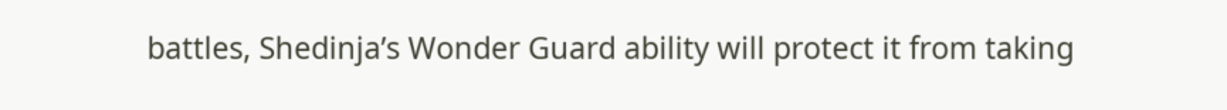battles, Shedinja’s Wonder Guard ability will protect it from taking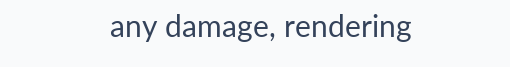any damage, rendering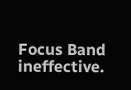Focus Band ineffective.